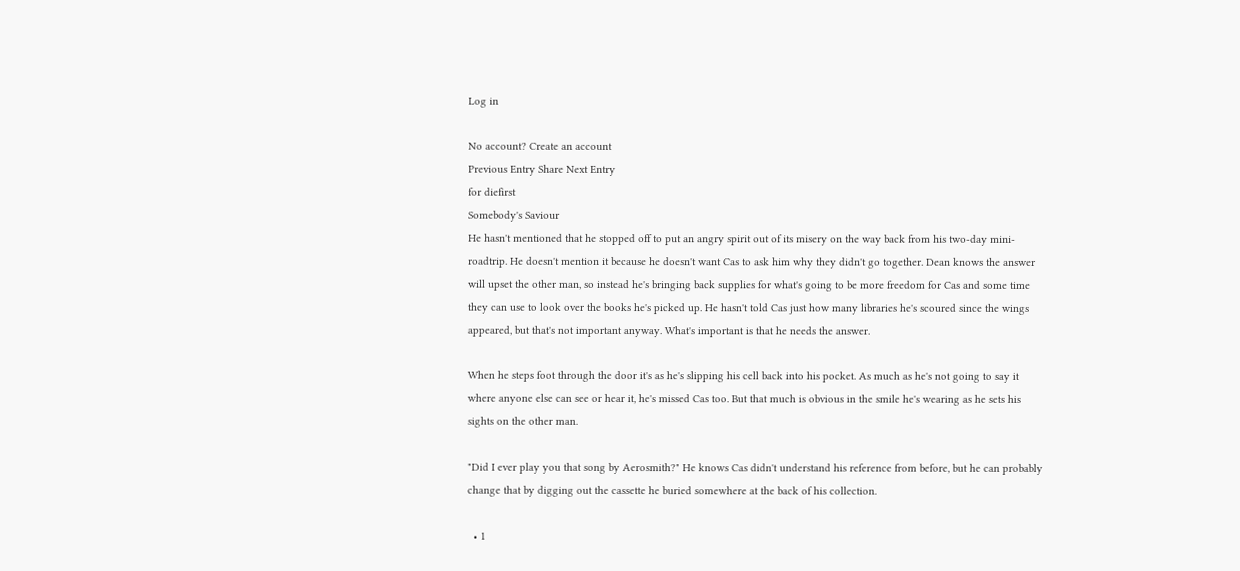Log in

No account? Create an account
Previous Entry Share Next Entry
for diefirst
Somebody's Saviour
He hasn't mentioned that he stopped off to put an angry spirit out of its misery on the way back from his two-day mini-roadtrip. He doesn't mention it because he doesn't want Cas to ask him why they didn't go together. Dean knows the answer will upset the other man, so instead he's bringing back supplies for what's going to be more freedom for Cas and some time they can use to look over the books he's picked up. He hasn't told Cas just how many libraries he's scoured since the wings appeared, but that's not important anyway. What's important is that he needs the answer.

When he steps foot through the door it's as he's slipping his cell back into his pocket. As much as he's not going to say it where anyone else can see or hear it, he's missed Cas too. But that much is obvious in the smile he's wearing as he sets his sights on the other man.

"Did I ever play you that song by Aerosmith?" He knows Cas didn't understand his reference from before, but he can probably change that by digging out the cassette he buried somewhere at the back of his collection.

  • 1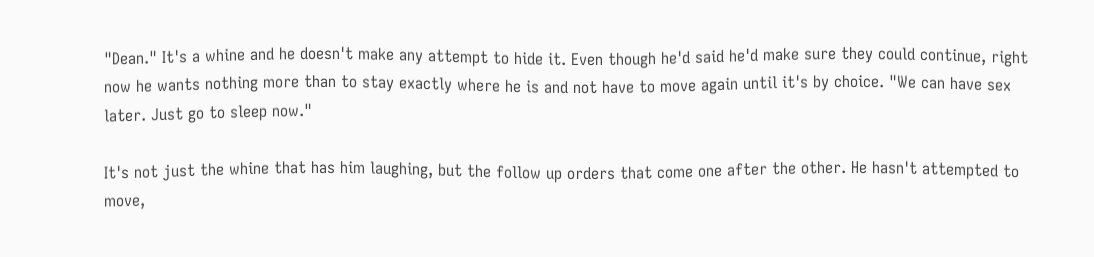"Dean." It's a whine and he doesn't make any attempt to hide it. Even though he'd said he'd make sure they could continue, right now he wants nothing more than to stay exactly where he is and not have to move again until it's by choice. "We can have sex later. Just go to sleep now."

It's not just the whine that has him laughing, but the follow up orders that come one after the other. He hasn't attempted to move,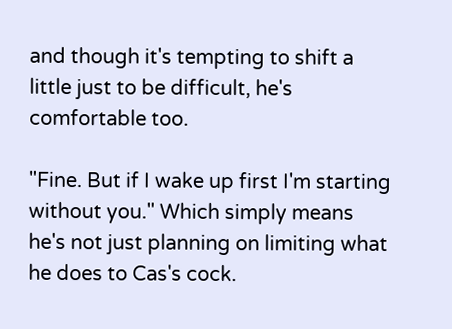and though it's tempting to shift a little just to be difficult, he's comfortable too.

"Fine. But if I wake up first I'm starting without you." Which simply means he's not just planning on limiting what he does to Cas's cock.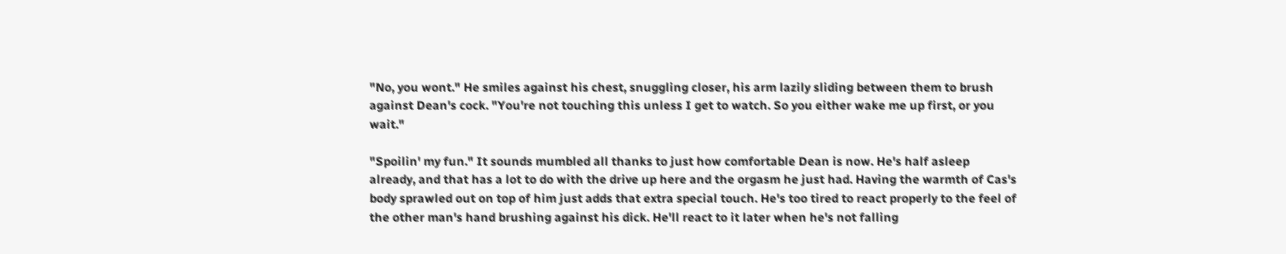"No, you wont." He smiles against his chest, snuggling closer, his arm lazily sliding between them to brush against Dean's cock. "You're not touching this unless I get to watch. So you either wake me up first, or you wait."

"Spoilin' my fun." It sounds mumbled all thanks to just how comfortable Dean is now. He's half asleep already, and that has a lot to do with the drive up here and the orgasm he just had. Having the warmth of Cas's body sprawled out on top of him just adds that extra special touch. He's too tired to react properly to the feel of the other man's hand brushing against his dick. He'll react to it later when he's not falling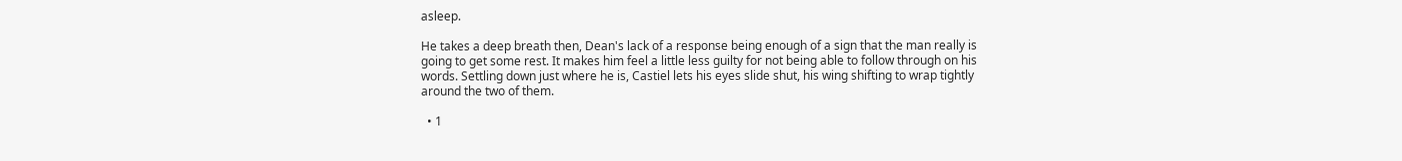asleep.

He takes a deep breath then, Dean's lack of a response being enough of a sign that the man really is going to get some rest. It makes him feel a little less guilty for not being able to follow through on his words. Settling down just where he is, Castiel lets his eyes slide shut, his wing shifting to wrap tightly around the two of them.

  • 1